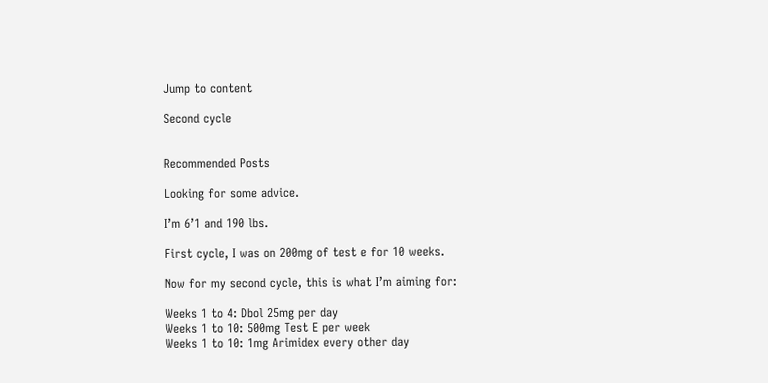Jump to content

Second cycle


Recommended Posts

Looking for some advice.

I’m 6’1 and 190 lbs.

First cycle, I was on 200mg of test e for 10 weeks.

Now for my second cycle, this is what I’m aiming for:

Weeks 1 to 4: Dbol 25mg per day
Weeks 1 to 10: 500mg Test E per week
Weeks 1 to 10: 1mg Arimidex every other day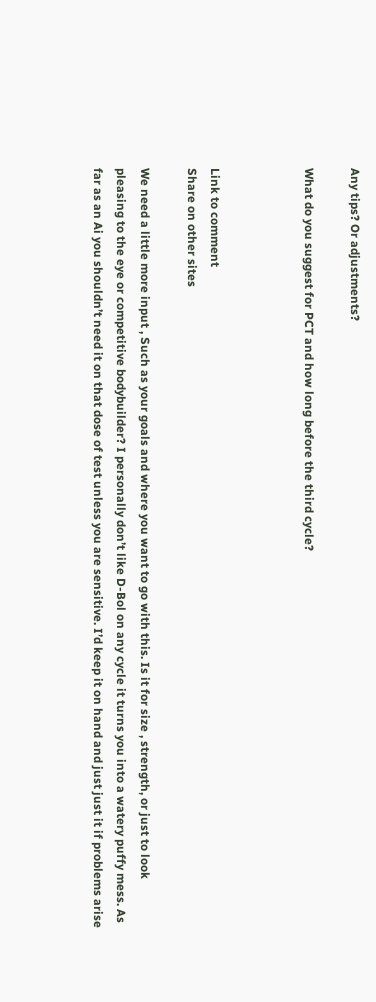Any tips? Or adjustments?

What do you suggest for PCT and how long before the third cycle?



Link to comment
Share on other sites

We need a little more input , Such as your goals and where you want to go with this. Is it for size , strength, or just to look pleasing to the eye or competitive bodybuilder? I personally don’t like D-Bol on any cycle it turns you into a watery puffy mess. As far as an Ai you shouldn’t need it on that dose of test unless you are sensitive. I’d keep it on hand and just just it if problems arise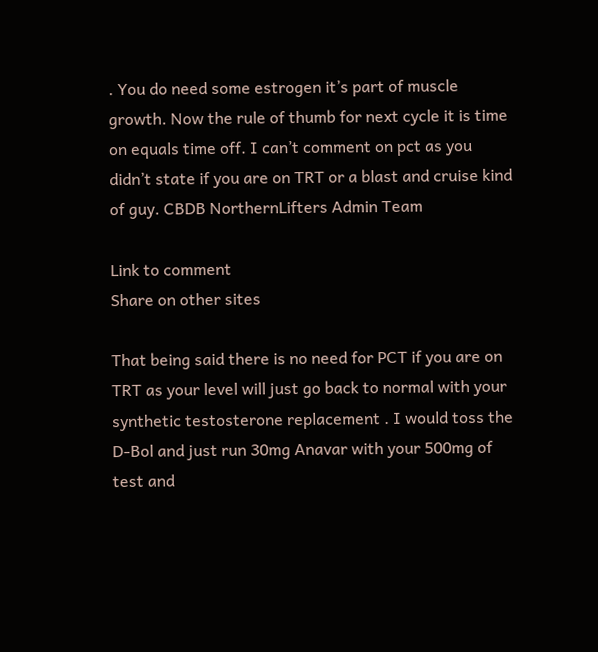. You do need some estrogen it’s part of muscle growth. Now the rule of thumb for next cycle it is time on equals time off. I can’t comment on pct as you didn’t state if you are on TRT or a blast and cruise kind of guy. CBDB NorthernLifters Admin Team

Link to comment
Share on other sites

That being said there is no need for PCT if you are on TRT as your level will just go back to normal with your synthetic testosterone replacement . I would toss the D-Bol and just run 30mg Anavar with your 500mg of test and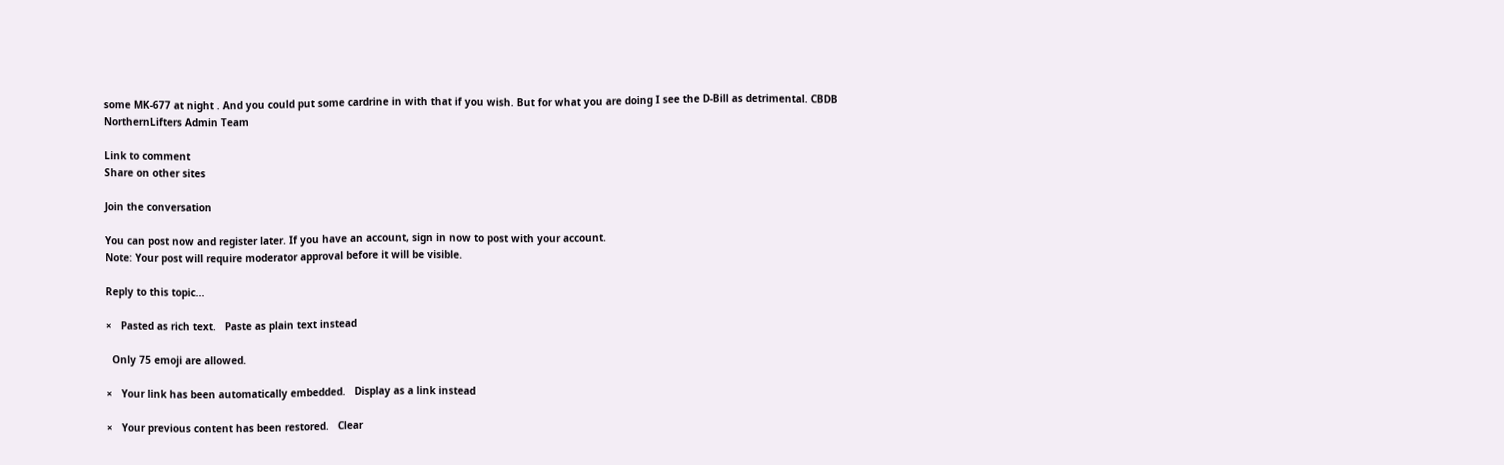some MK-677 at night . And you could put some cardrine in with that if you wish. But for what you are doing I see the D-Bill as detrimental. CBDB NorthernLifters Admin Team

Link to comment
Share on other sites

Join the conversation

You can post now and register later. If you have an account, sign in now to post with your account.
Note: Your post will require moderator approval before it will be visible.

Reply to this topic...

×   Pasted as rich text.   Paste as plain text instead

  Only 75 emoji are allowed.

×   Your link has been automatically embedded.   Display as a link instead

×   Your previous content has been restored.   Clear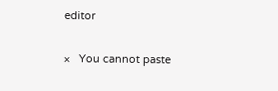editor

×   You cannot paste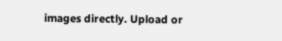images directly. Upload or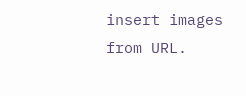insert images from URL.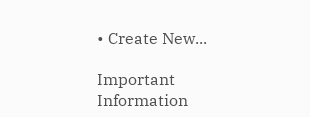• Create New...

Important Information